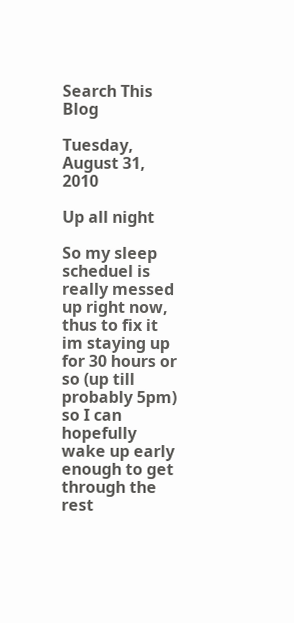Search This Blog

Tuesday, August 31, 2010

Up all night

So my sleep scheduel is really messed up right now, thus to fix it im staying up for 30 hours or so (up till probably 5pm) so I can hopefully wake up early enough to get through the rest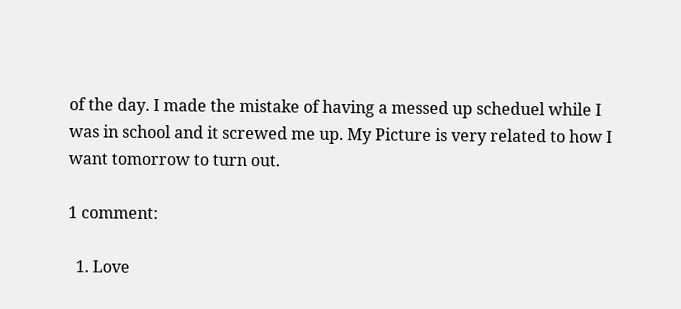of the day. I made the mistake of having a messed up scheduel while I was in school and it screwed me up. My Picture is very related to how I want tomorrow to turn out.

1 comment:

  1. Love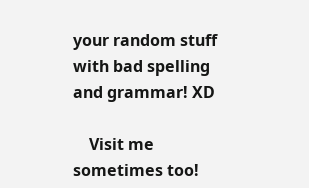your random stuff with bad spelling and grammar! XD

    Visit me sometimes too!